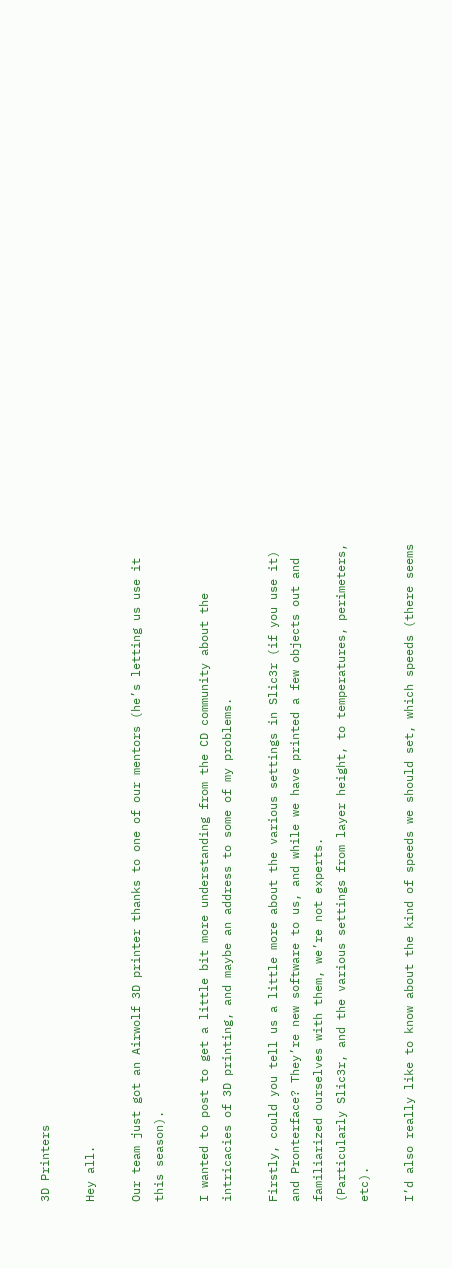3D Printers

Hey all.

Our team just got an Airwolf 3D printer thanks to one of our mentors (he’s letting us use it this season).

I wanted to post to get a little bit more understanding from the CD community about the intricacies of 3D printing, and maybe an address to some of my problems.

Firstly, could you tell us a little more about the various settings in Slic3r (if you use it) and Pronterface? They’re new software to us, and while we have printed a few objects out and familiarized ourselves with them, we’re not experts.
(Particularly Slic3r, and the various settings from layer height, to temperatures, perimeters, etc).

I’d also really like to know about the kind of speeds we should set, which speeds (there seems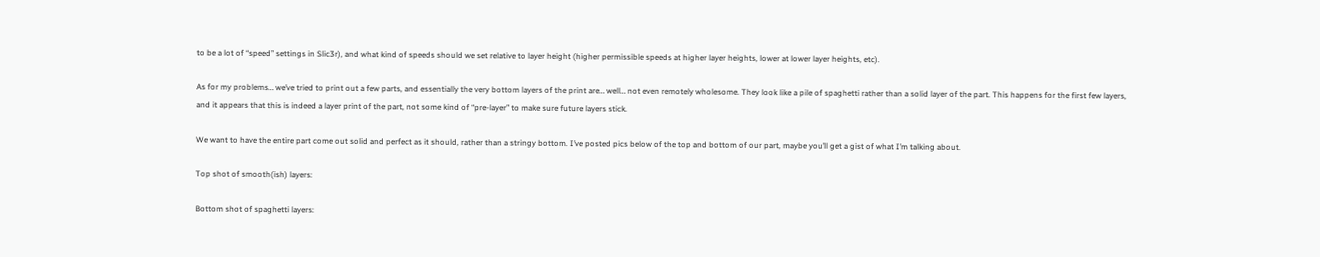to be a lot of “speed” settings in Slic3r), and what kind of speeds should we set relative to layer height (higher permissible speeds at higher layer heights, lower at lower layer heights, etc).

As for my problems… we’ve tried to print out a few parts, and essentially the very bottom layers of the print are… well… not even remotely wholesome. They look like a pile of spaghetti rather than a solid layer of the part. This happens for the first few layers, and it appears that this is indeed a layer print of the part, not some kind of “pre-layer” to make sure future layers stick.

We want to have the entire part come out solid and perfect as it should, rather than a stringy bottom. I’ve posted pics below of the top and bottom of our part, maybe you’ll get a gist of what I’m talking about.

Top shot of smooth(ish) layers:

Bottom shot of spaghetti layers: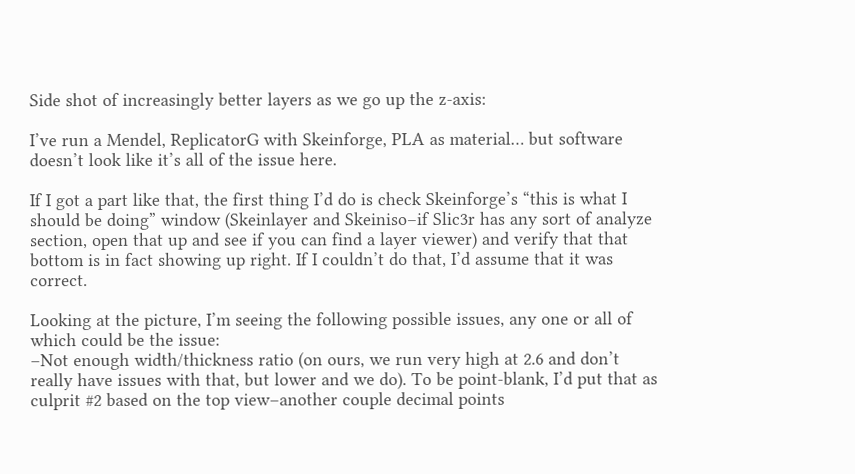Side shot of increasingly better layers as we go up the z-axis:

I’ve run a Mendel, ReplicatorG with Skeinforge, PLA as material… but software doesn’t look like it’s all of the issue here.

If I got a part like that, the first thing I’d do is check Skeinforge’s “this is what I should be doing” window (Skeinlayer and Skeiniso–if Slic3r has any sort of analyze section, open that up and see if you can find a layer viewer) and verify that that bottom is in fact showing up right. If I couldn’t do that, I’d assume that it was correct.

Looking at the picture, I’m seeing the following possible issues, any one or all of which could be the issue:
–Not enough width/thickness ratio (on ours, we run very high at 2.6 and don’t really have issues with that, but lower and we do). To be point-blank, I’d put that as culprit #2 based on the top view–another couple decimal points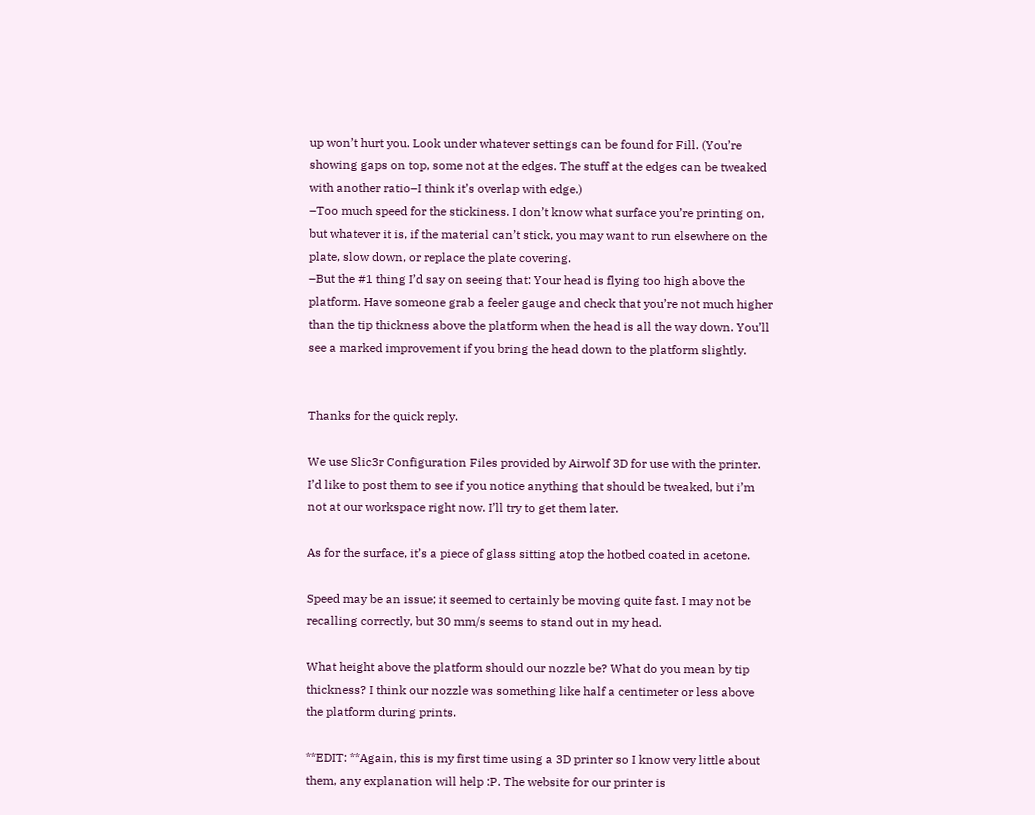up won’t hurt you. Look under whatever settings can be found for Fill. (You’re showing gaps on top, some not at the edges. The stuff at the edges can be tweaked with another ratio–I think it’s overlap with edge.)
–Too much speed for the stickiness. I don’t know what surface you’re printing on, but whatever it is, if the material can’t stick, you may want to run elsewhere on the plate, slow down, or replace the plate covering.
–But the #1 thing I’d say on seeing that: Your head is flying too high above the platform. Have someone grab a feeler gauge and check that you’re not much higher than the tip thickness above the platform when the head is all the way down. You’ll see a marked improvement if you bring the head down to the platform slightly.


Thanks for the quick reply.

We use Slic3r Configuration Files provided by Airwolf 3D for use with the printer. I’d like to post them to see if you notice anything that should be tweaked, but i’m not at our workspace right now. I’ll try to get them later.

As for the surface, it’s a piece of glass sitting atop the hotbed coated in acetone.

Speed may be an issue; it seemed to certainly be moving quite fast. I may not be recalling correctly, but 30 mm/s seems to stand out in my head.

What height above the platform should our nozzle be? What do you mean by tip thickness? I think our nozzle was something like half a centimeter or less above the platform during prints.

**EDIT: **Again, this is my first time using a 3D printer so I know very little about them, any explanation will help :P. The website for our printer is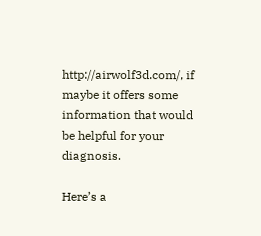http://airwolf3d.com/, if maybe it offers some information that would be helpful for your diagnosis.

Here’s a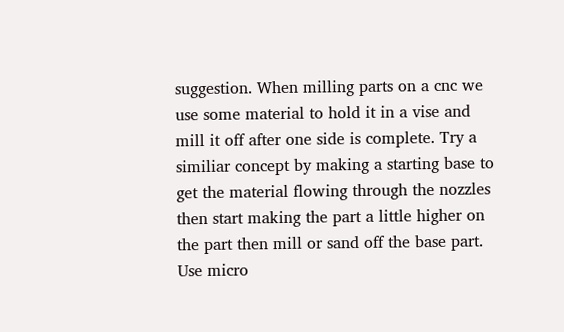suggestion. When milling parts on a cnc we use some material to hold it in a vise and mill it off after one side is complete. Try a similiar concept by making a starting base to get the material flowing through the nozzles then start making the part a little higher on the part then mill or sand off the base part. Use micro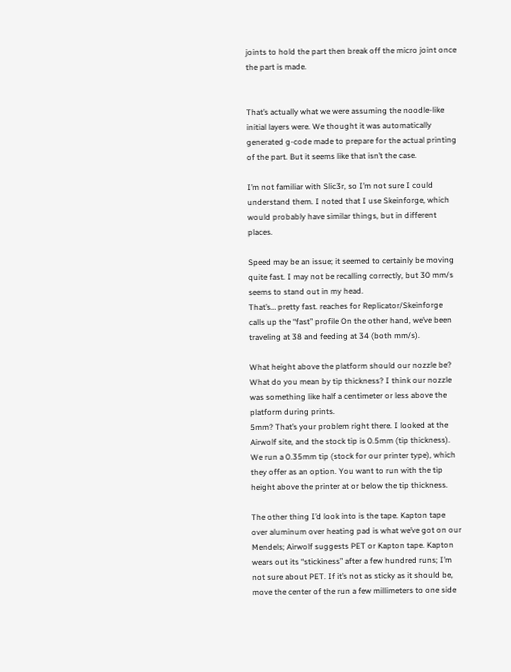joints to hold the part then break off the micro joint once the part is made.


That’s actually what we were assuming the noodle-like initial layers were. We thought it was automatically generated g-code made to prepare for the actual printing of the part. But it seems like that isn’t the case.

I’m not familiar with Slic3r, so I’m not sure I could understand them. I noted that I use Skeinforge, which would probably have similar things, but in different places.

Speed may be an issue; it seemed to certainly be moving quite fast. I may not be recalling correctly, but 30 mm/s seems to stand out in my head.
That’s… pretty fast. reaches for Replicator/Skeinforge calls up the “fast” profile On the other hand, we’ve been traveling at 38 and feeding at 34 (both mm/s).

What height above the platform should our nozzle be? What do you mean by tip thickness? I think our nozzle was something like half a centimeter or less above the platform during prints.
5mm? That’s your problem right there. I looked at the Airwolf site, and the stock tip is 0.5mm (tip thickness). We run a 0.35mm tip (stock for our printer type), which they offer as an option. You want to run with the tip height above the printer at or below the tip thickness.

The other thing I’d look into is the tape. Kapton tape over aluminum over heating pad is what we’ve got on our Mendels; Airwolf suggests PET or Kapton tape. Kapton wears out its “stickiness” after a few hundred runs; I’m not sure about PET. If it’s not as sticky as it should be, move the center of the run a few millimeters to one side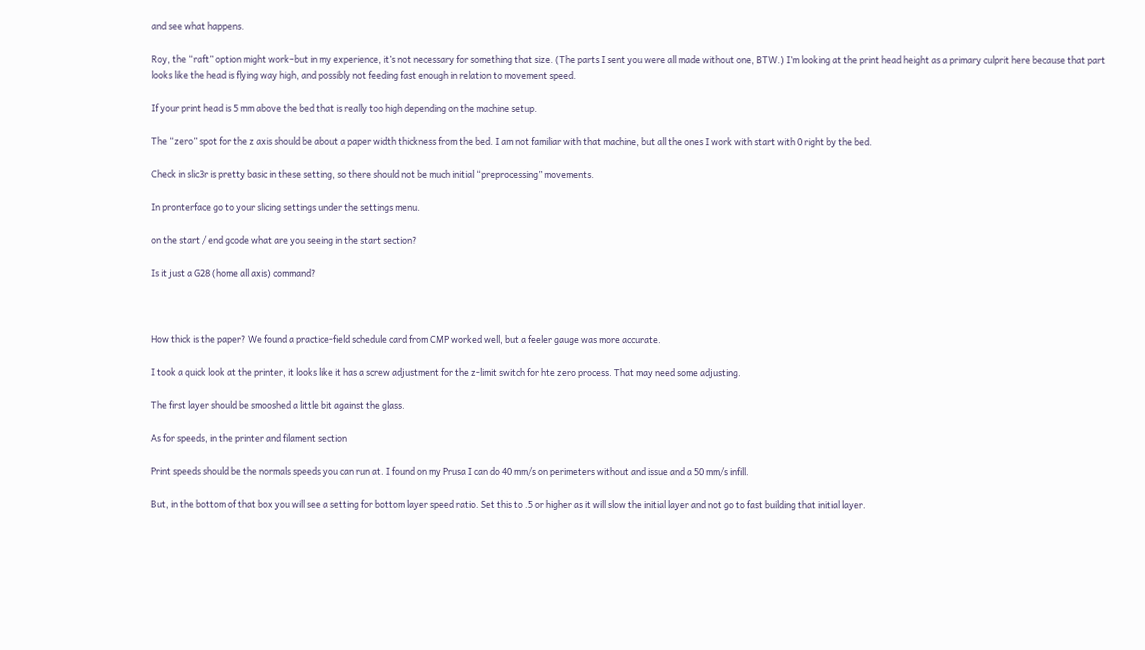and see what happens.

Roy, the “raft” option might work–but in my experience, it’s not necessary for something that size. (The parts I sent you were all made without one, BTW.) I’m looking at the print head height as a primary culprit here because that part looks like the head is flying way high, and possibly not feeding fast enough in relation to movement speed.

If your print head is 5 mm above the bed that is really too high depending on the machine setup.

The “zero” spot for the z axis should be about a paper width thickness from the bed. I am not familiar with that machine, but all the ones I work with start with 0 right by the bed.

Check in slic3r is pretty basic in these setting, so there should not be much initial “preprocessing” movements.

In pronterface go to your slicing settings under the settings menu.

on the start / end gcode what are you seeing in the start section?

Is it just a G28 (home all axis) command?



How thick is the paper? We found a practice-field schedule card from CMP worked well, but a feeler gauge was more accurate.

I took a quick look at the printer, it looks like it has a screw adjustment for the z-limit switch for hte zero process. That may need some adjusting.

The first layer should be smooshed a little bit against the glass.

As for speeds, in the printer and filament section

Print speeds should be the normals speeds you can run at. I found on my Prusa I can do 40 mm/s on perimeters without and issue and a 50 mm/s infill.

But, in the bottom of that box you will see a setting for bottom layer speed ratio. Set this to .5 or higher as it will slow the initial layer and not go to fast building that initial layer.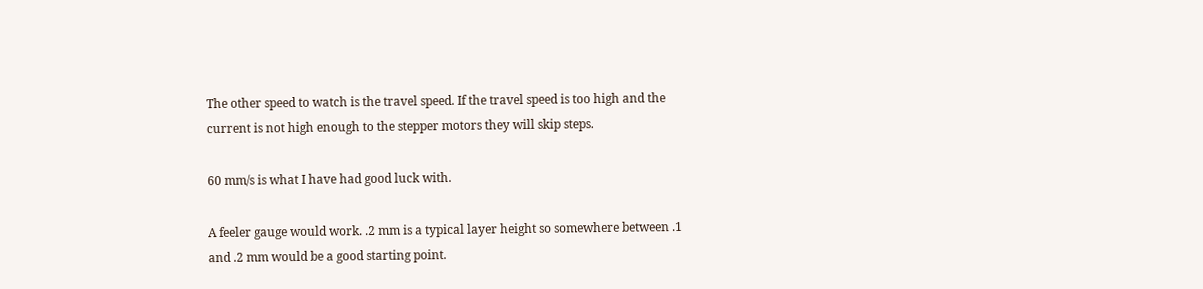The other speed to watch is the travel speed. If the travel speed is too high and the current is not high enough to the stepper motors they will skip steps.

60 mm/s is what I have had good luck with.

A feeler gauge would work. .2 mm is a typical layer height so somewhere between .1 and .2 mm would be a good starting point.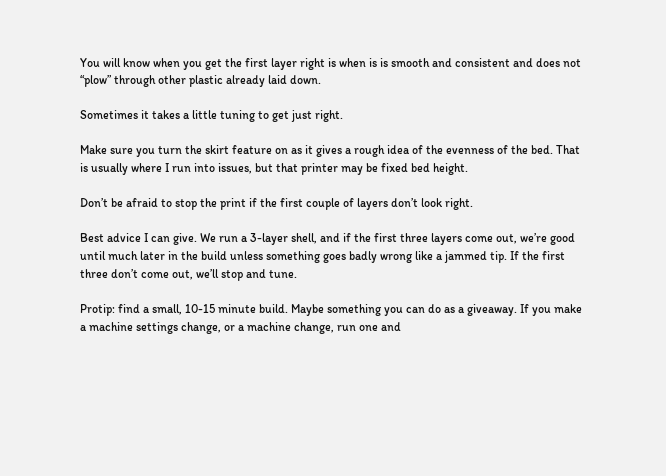You will know when you get the first layer right is when is is smooth and consistent and does not “plow” through other plastic already laid down.

Sometimes it takes a little tuning to get just right.

Make sure you turn the skirt feature on as it gives a rough idea of the evenness of the bed. That is usually where I run into issues, but that printer may be fixed bed height.

Don’t be afraid to stop the print if the first couple of layers don’t look right.

Best advice I can give. We run a 3-layer shell, and if the first three layers come out, we’re good until much later in the build unless something goes badly wrong like a jammed tip. If the first three don’t come out, we’ll stop and tune.

Protip: find a small, 10-15 minute build. Maybe something you can do as a giveaway. If you make a machine settings change, or a machine change, run one and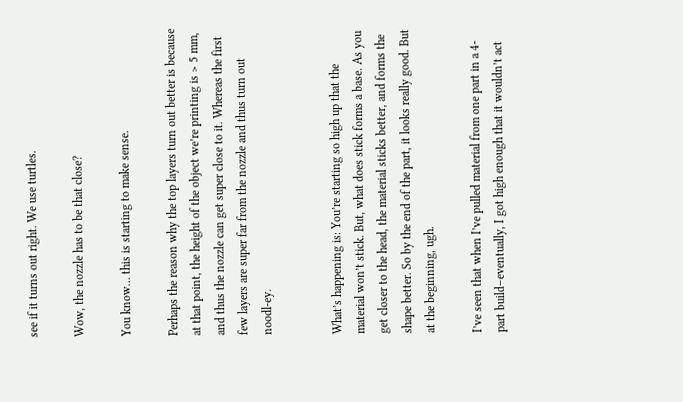see if it turns out right. We use turtles.

Wow, the nozzle has to be that close?

You know… this is starting to make sense.

Perhaps the reason why the top layers turn out better is because at that point, the height of the object we’re printing is > 5 mm, and thus the nozzle can get super close to it. Whereas the first few layers are super far from the nozzle and thus turn out noodl-ey.


What’s happening is: You’re starting so high up that the material won’t stick. But, what does stick forms a base. As you get closer to the head, the material sticks better, and forms the shape better. So by the end of the part, it looks really good. But at the beginning, ugh.

I’ve seen that when I’ve pulled material from one part in a 4-part build–eventually, I got high enough that it wouldn’t act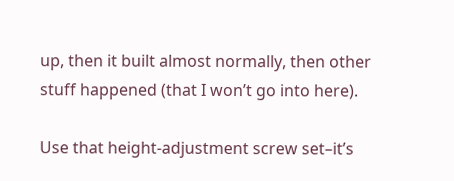up, then it built almost normally, then other stuff happened (that I won’t go into here).

Use that height-adjustment screw set–it’s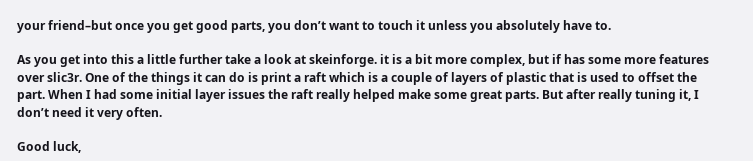your friend–but once you get good parts, you don’t want to touch it unless you absolutely have to.

As you get into this a little further take a look at skeinforge. it is a bit more complex, but if has some more features over slic3r. One of the things it can do is print a raft which is a couple of layers of plastic that is used to offset the part. When I had some initial layer issues the raft really helped make some great parts. But after really tuning it, I don’t need it very often.

Good luck,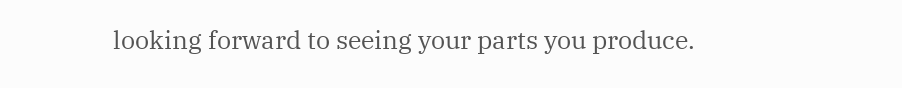looking forward to seeing your parts you produce.